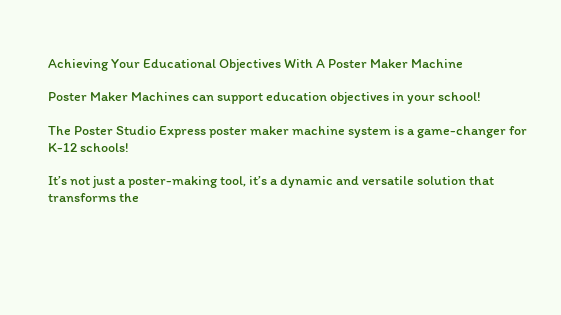Achieving Your Educational Objectives With A Poster Maker Machine

Poster Maker Machines can support education objectives in your school!

The Poster Studio Express poster maker machine system is a game-changer for K-12 schools!

It’s not just a poster-making tool, it’s a dynamic and versatile solution that transforms the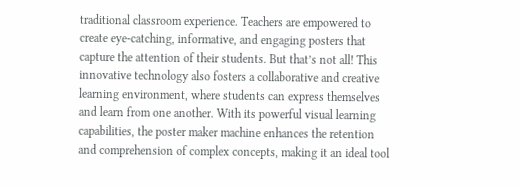traditional classroom experience. Teachers are empowered to create eye-catching, informative, and engaging posters that capture the attention of their students. But that’s not all! This innovative technology also fosters a collaborative and creative learning environment, where students can express themselves and learn from one another. With its powerful visual learning capabilities, the poster maker machine enhances the retention and comprehension of complex concepts, making it an ideal tool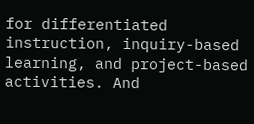for differentiated instruction, inquiry-based learning, and project-based activities. And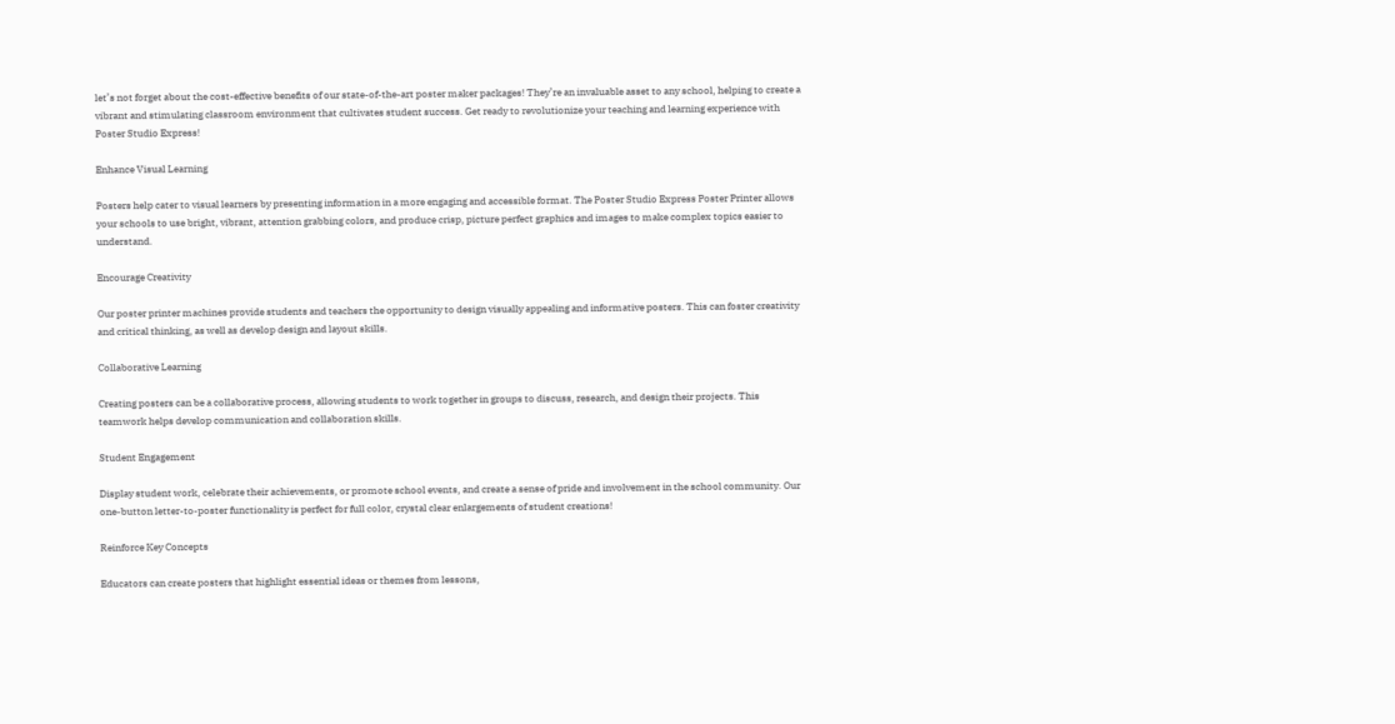let’s not forget about the cost-effective benefits of our state-of-the-art poster maker packages! They’re an invaluable asset to any school, helping to create a vibrant and stimulating classroom environment that cultivates student success. Get ready to revolutionize your teaching and learning experience with Poster Studio Express!

Enhance Visual Learning

Posters help cater to visual learners by presenting information in a more engaging and accessible format. The Poster Studio Express Poster Printer allows your schools to use bright, vibrant, attention grabbing colors, and produce crisp, picture perfect graphics and images to make complex topics easier to understand.

Encourage Creativity

Our poster printer machines provide students and teachers the opportunity to design visually appealing and informative posters. This can foster creativity and critical thinking, as well as develop design and layout skills.

Collaborative Learning

Creating posters can be a collaborative process, allowing students to work together in groups to discuss, research, and design their projects. This teamwork helps develop communication and collaboration skills.

Student Engagement

Display student work, celebrate their achievements, or promote school events, and create a sense of pride and involvement in the school community. Our one-button letter-to-poster functionality is perfect for full color, crystal clear enlargements of student creations!

Reinforce Key Concepts

Educators can create posters that highlight essential ideas or themes from lessons,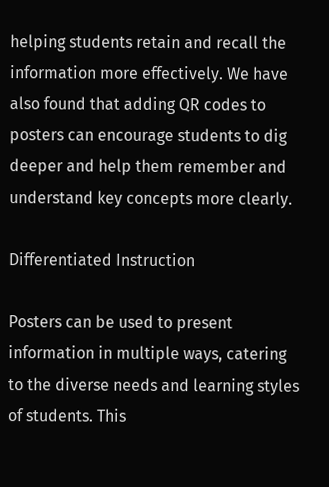helping students retain and recall the information more effectively. We have also found that adding QR codes to posters can encourage students to dig deeper and help them remember and understand key concepts more clearly.

Differentiated Instruction

Posters can be used to present information in multiple ways, catering to the diverse needs and learning styles of students. This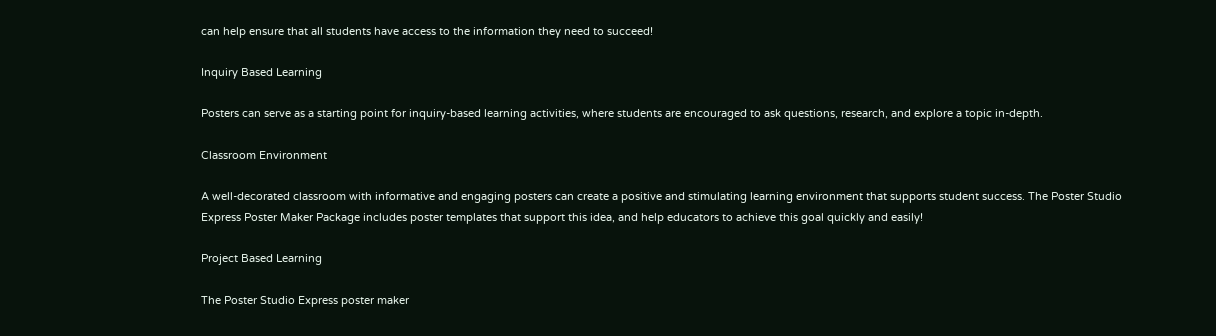can help ensure that all students have access to the information they need to succeed!

Inquiry Based Learning

Posters can serve as a starting point for inquiry-based learning activities, where students are encouraged to ask questions, research, and explore a topic in-depth.

Classroom Environment

A well-decorated classroom with informative and engaging posters can create a positive and stimulating learning environment that supports student success. The Poster Studio Express Poster Maker Package includes poster templates that support this idea, and help educators to achieve this goal quickly and easily!

Project Based Learning

The Poster Studio Express poster maker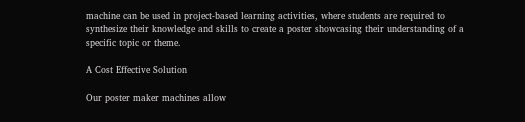machine can be used in project-based learning activities, where students are required to synthesize their knowledge and skills to create a poster showcasing their understanding of a specific topic or theme.

A Cost Effective Solution

Our poster maker machines allow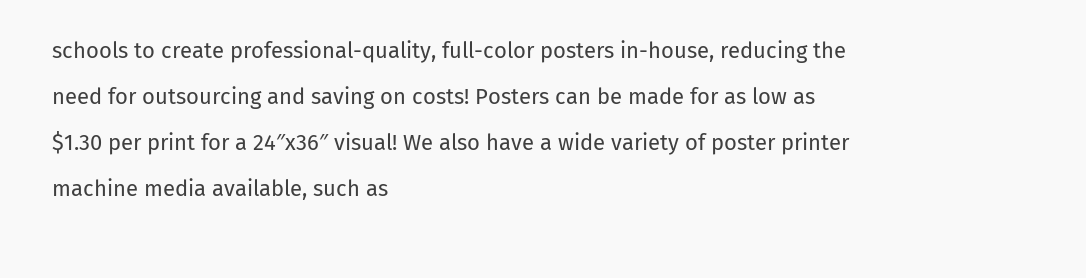schools to create professional-quality, full-color posters in-house, reducing the need for outsourcing and saving on costs! Posters can be made for as low as $1.30 per print for a 24″x36″ visual! We also have a wide variety of poster printer machine media available, such as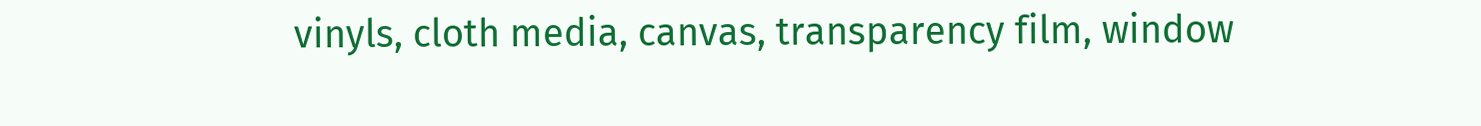vinyls, cloth media, canvas, transparency film, window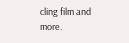cling film and more.